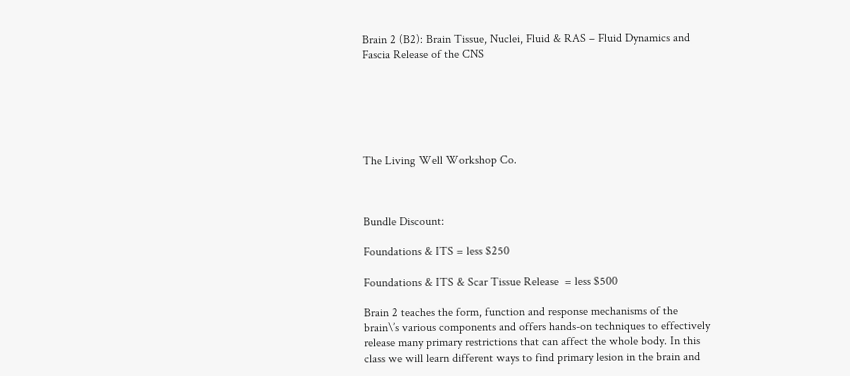Brain 2 (B2): Brain Tissue, Nuclei, Fluid & RAS – Fluid Dynamics and Fascia Release of the CNS






The Living Well Workshop Co.



Bundle Discount:

Foundations & ITS = less $250

Foundations & ITS & Scar Tissue Release  = less $500

Brain 2 teaches the form, function and response mechanisms of the brain\’s various components and offers hands-on techniques to effectively release many primary restrictions that can affect the whole body. In this class we will learn different ways to find primary lesion in the brain and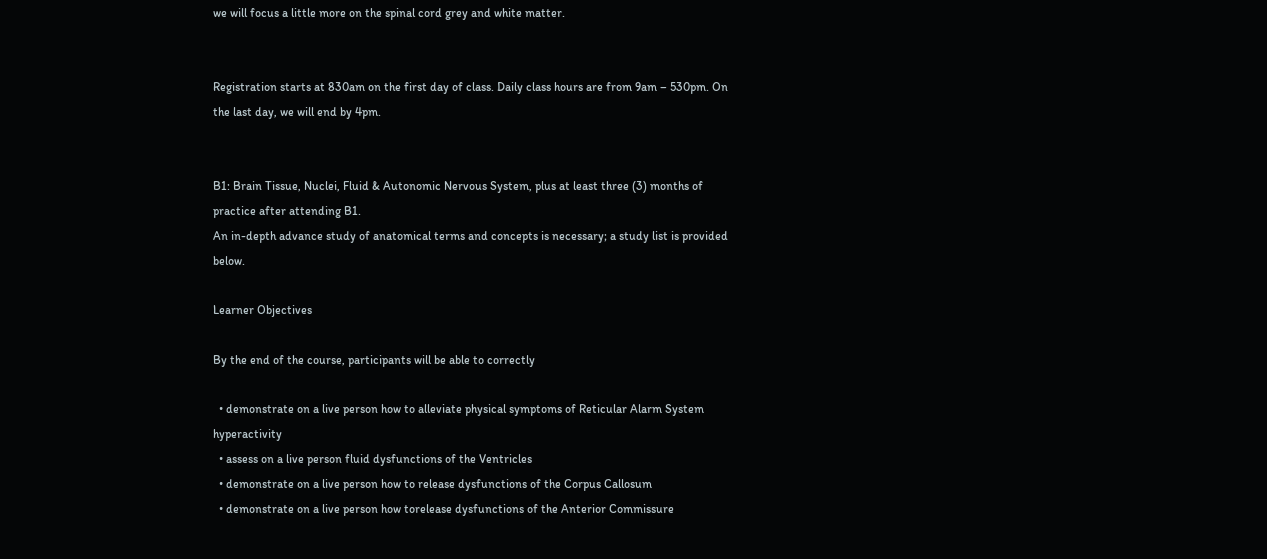we will focus a little more on the spinal cord grey and white matter.


Registration starts at 830am on the first day of class. Daily class hours are from 9am – 530pm. On the last day, we will end by 4pm.


B1: Brain Tissue, Nuclei, Fluid & Autonomic Nervous System, plus at least three (3) months of practice after attending B1.
An in-depth advance study of anatomical terms and concepts is necessary; a study list is provided below.

Learner Objectives

By the end of the course, participants will be able to correctly

  • demonstrate on a live person how to alleviate physical symptoms of Reticular Alarm System hyperactivity
  • assess on a live person fluid dysfunctions of the Ventricles
  • demonstrate on a live person how to release dysfunctions of the Corpus Callosum
  • demonstrate on a live person how torelease dysfunctions of the Anterior Commissure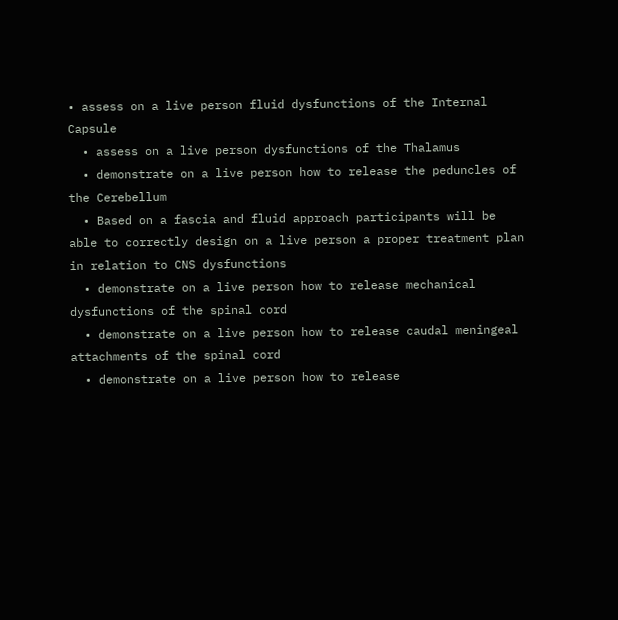• assess on a live person fluid dysfunctions of the Internal Capsule
  • assess on a live person dysfunctions of the Thalamus
  • demonstrate on a live person how to release the peduncles of the Cerebellum
  • Based on a fascia and fluid approach participants will be able to correctly design on a live person a proper treatment plan in relation to CNS dysfunctions
  • demonstrate on a live person how to release mechanical dysfunctions of the spinal cord
  • demonstrate on a live person how to release caudal meningeal attachments of the spinal cord
  • demonstrate on a live person how to release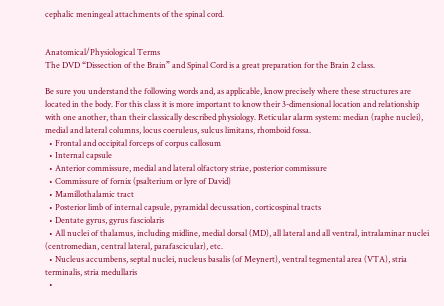cephalic meningeal attachments of the spinal cord.


Anatomical/Physiological Terms
The DVD “Dissection of the Brain” and Spinal Cord is a great preparation for the Brain 2 class.

Be sure you understand the following words and, as applicable, know precisely where these structures are located in the body. For this class it is more important to know their 3-dimensional location and relationship with one another, than their classically described physiology. Reticular alarm system: median (raphe nuclei), medial and lateral columns, locus coeruleus, sulcus limitans, rhomboid fossa.
  • Frontal and occipital forceps of corpus callosum
  • Internal capsule
  • Anterior commissure, medial and lateral olfactory striae, posterior commissure
  • Commissure of fornix (psalterium or lyre of David)
  • Mamillothalamic tract
  • Posterior limb of internal capsule, pyramidal decussation, corticospinal tracts
  • Dentate gyrus, gyrus fasciolaris
  • All nuclei of thalamus, including midline, medial dorsal (MD), all lateral and all ventral, intralaminar nuclei (centromedian, central lateral, parafascicular), etc.
  • Nucleus accumbens, septal nuclei, nucleus basalis (of Meynert), ventral tegmental area (VTA), stria terminalis, stria medullaris
  •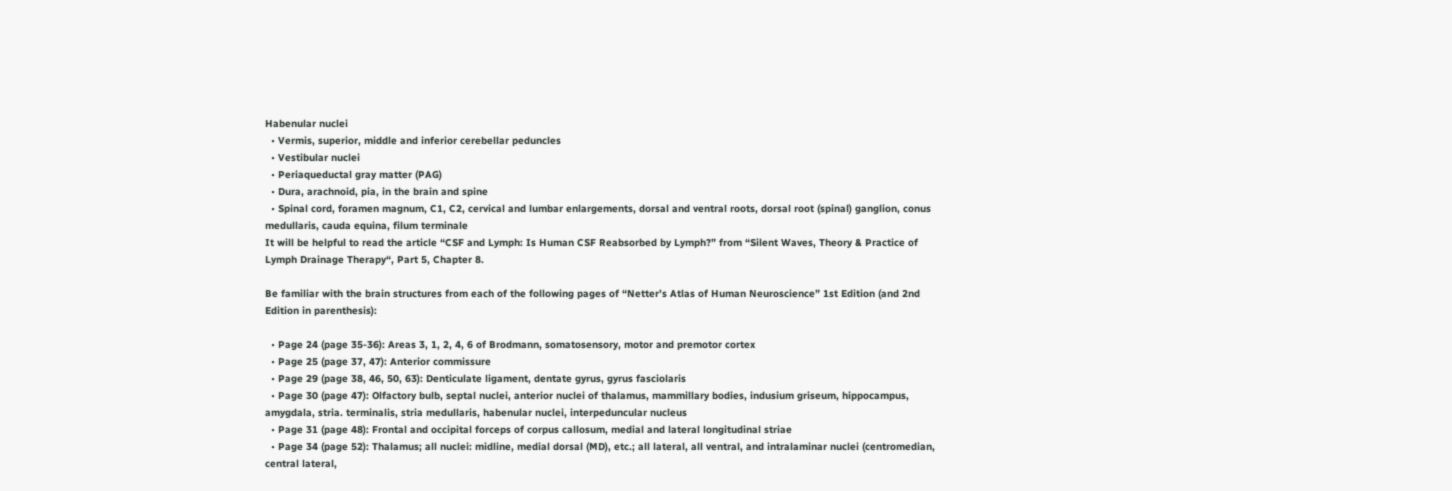Habenular nuclei
  • Vermis, superior, middle and inferior cerebellar peduncles
  • Vestibular nuclei
  • Periaqueductal gray matter (PAG)
  • Dura, arachnoid, pia, in the brain and spine
  • Spinal cord, foramen magnum, C1, C2, cervical and lumbar enlargements, dorsal and ventral roots, dorsal root (spinal) ganglion, conus medullaris, cauda equina, filum terminale
It will be helpful to read the article “CSF and Lymph: Is Human CSF Reabsorbed by Lymph?” from “Silent Waves, Theory & Practice of Lymph Drainage Therapy“, Part 5, Chapter 8.

Be familiar with the brain structures from each of the following pages of “Netter’s Atlas of Human Neuroscience” 1st Edition (and 2nd Edition in parenthesis):

  • Page 24 (page 35-36): Areas 3, 1, 2, 4, 6 of Brodmann, somatosensory, motor and premotor cortex
  • Page 25 (page 37, 47): Anterior commissure
  • Page 29 (page 38, 46, 50, 63): Denticulate ligament, dentate gyrus, gyrus fasciolaris
  • Page 30 (page 47): Olfactory bulb, septal nuclei, anterior nuclei of thalamus, mammillary bodies, indusium griseum, hippocampus, amygdala, stria. terminalis, stria medullaris, habenular nuclei, interpeduncular nucleus
  • Page 31 (page 48): Frontal and occipital forceps of corpus callosum, medial and lateral longitudinal striae
  • Page 34 (page 52): Thalamus; all nuclei: midline, medial dorsal (MD), etc.; all lateral, all ventral, and intralaminar nuclei (centromedian, central lateral,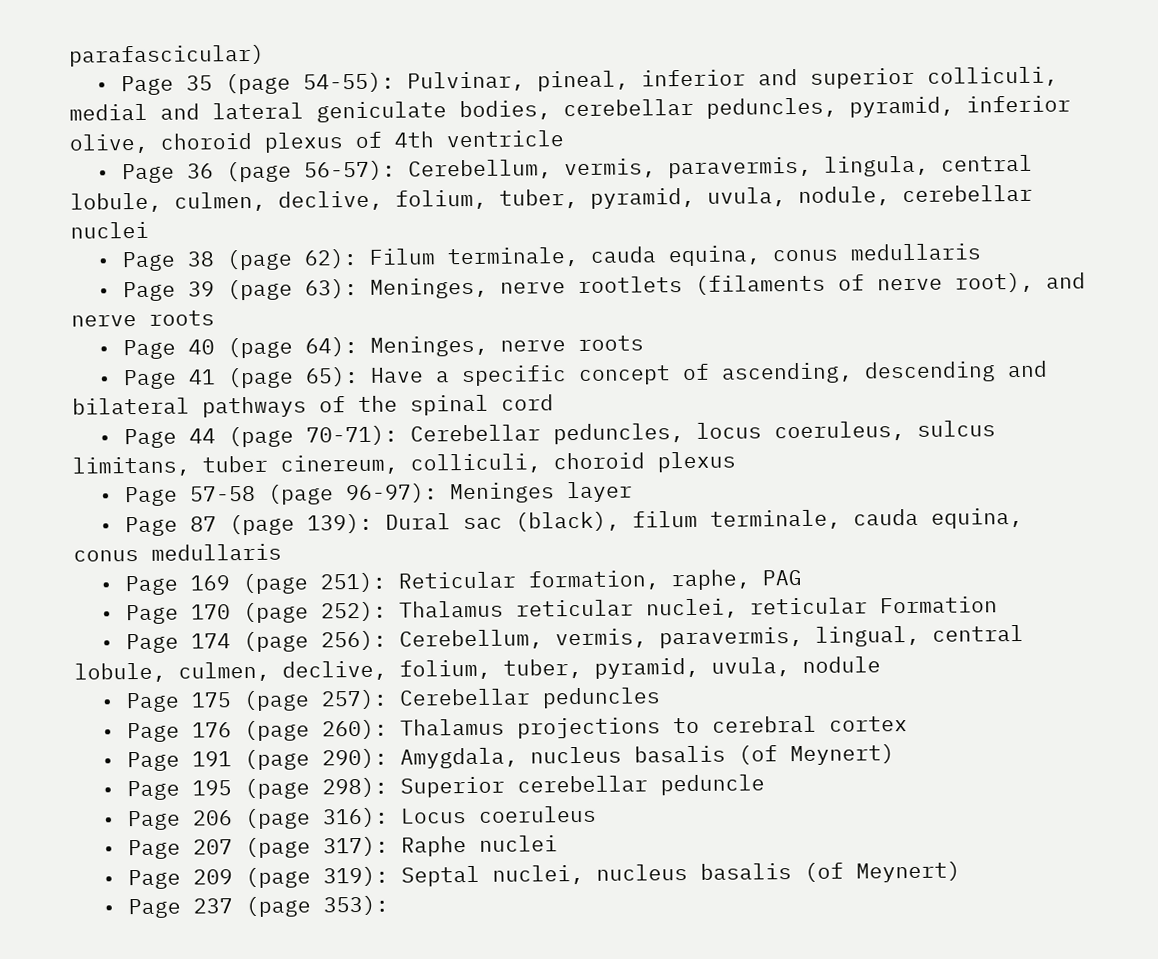parafascicular)
  • Page 35 (page 54-55): Pulvinar, pineal, inferior and superior colliculi, medial and lateral geniculate bodies, cerebellar peduncles, pyramid, inferior olive, choroid plexus of 4th ventricle
  • Page 36 (page 56-57): Cerebellum, vermis, paravermis, lingula, central lobule, culmen, declive, folium, tuber, pyramid, uvula, nodule, cerebellar nuclei
  • Page 38 (page 62): Filum terminale, cauda equina, conus medullaris
  • Page 39 (page 63): Meninges, nerve rootlets (filaments of nerve root), and nerve roots
  • Page 40 (page 64): Meninges, nerve roots
  • Page 41 (page 65): Have a specific concept of ascending, descending and bilateral pathways of the spinal cord
  • Page 44 (page 70-71): Cerebellar peduncles, locus coeruleus, sulcus limitans, tuber cinereum, colliculi, choroid plexus
  • Page 57-58 (page 96-97): Meninges layer
  • Page 87 (page 139): Dural sac (black), filum terminale, cauda equina, conus medullaris
  • Page 169 (page 251): Reticular formation, raphe, PAG
  • Page 170 (page 252): Thalamus reticular nuclei, reticular Formation
  • Page 174 (page 256): Cerebellum, vermis, paravermis, lingual, central lobule, culmen, declive, folium, tuber, pyramid, uvula, nodule
  • Page 175 (page 257): Cerebellar peduncles
  • Page 176 (page 260): Thalamus projections to cerebral cortex
  • Page 191 (page 290): Amygdala, nucleus basalis (of Meynert)
  • Page 195 (page 298): Superior cerebellar peduncle
  • Page 206 (page 316): Locus coeruleus
  • Page 207 (page 317): Raphe nuclei
  • Page 209 (page 319): Septal nuclei, nucleus basalis (of Meynert)
  • Page 237 (page 353):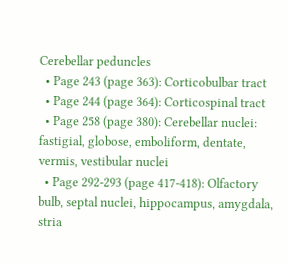Cerebellar peduncles
  • Page 243 (page 363): Corticobulbar tract
  • Page 244 (page 364): Corticospinal tract
  • Page 258 (page 380): Cerebellar nuclei: fastigial, globose, emboliform, dentate, vermis, vestibular nuclei
  • Page 292-293 (page 417-418): Olfactory bulb, septal nuclei, hippocampus, amygdala, stria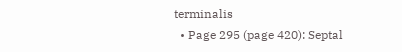terminalis
  • Page 295 (page 420): Septal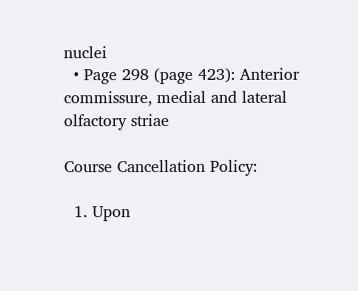nuclei
  • Page 298 (page 423): Anterior commissure, medial and lateral olfactory striae

Course Cancellation Policy:

  1. Upon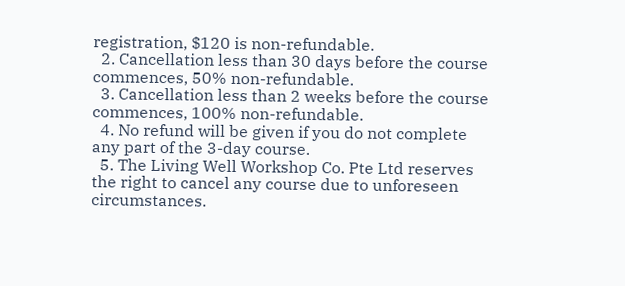registration, $120 is non-refundable.
  2. Cancellation less than 30 days before the course commences, 50% non-refundable.
  3. Cancellation less than 2 weeks before the course commences, 100% non-refundable.
  4. No refund will be given if you do not complete any part of the 3-day course.
  5. The Living Well Workshop Co. Pte Ltd reserves the right to cancel any course due to unforeseen circumstances.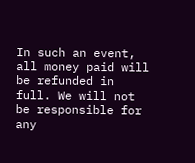In such an event, all money paid will be refunded in full. We will not be responsible for any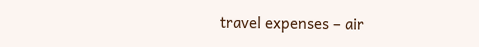travel expenses – air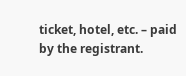ticket, hotel, etc. – paid by the registrant.